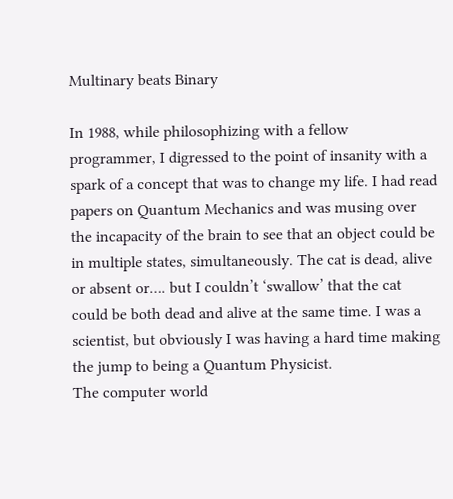Multinary beats Binary

In 1988, while philosophizing with a fellow programmer, I digressed to the point of insanity with a spark of a concept that was to change my life. I had read papers on Quantum Mechanics and was musing over the incapacity of the brain to see that an object could be in multiple states, simultaneously. The cat is dead, alive or absent or…. but I couldn’t ‘swallow’ that the cat could be both dead and alive at the same time. I was a scientist, but obviously I was having a hard time making the jump to being a Quantum Physicist.
The computer world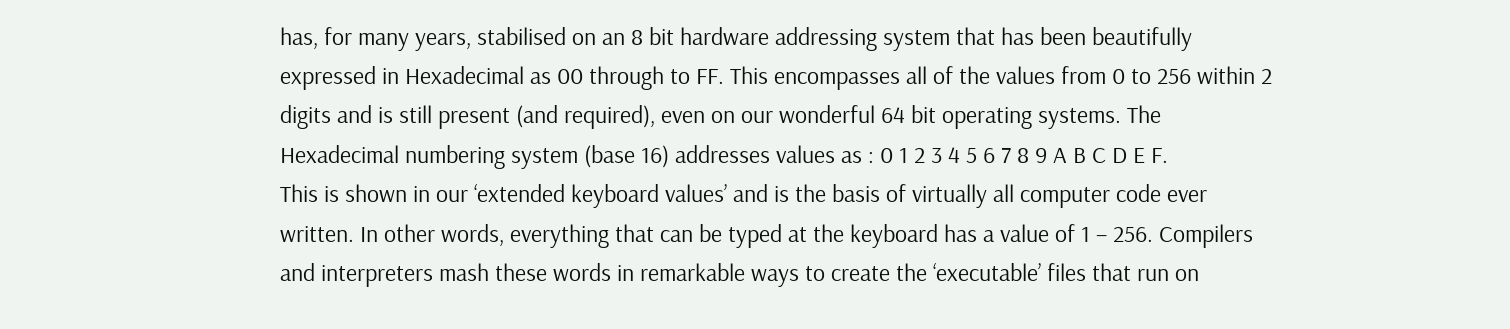has, for many years, stabilised on an 8 bit hardware addressing system that has been beautifully expressed in Hexadecimal as 00 through to FF. This encompasses all of the values from 0 to 256 within 2 digits and is still present (and required), even on our wonderful 64 bit operating systems. The Hexadecimal numbering system (base 16) addresses values as : 0 1 2 3 4 5 6 7 8 9 A B C D E F.
This is shown in our ‘extended keyboard values’ and is the basis of virtually all computer code ever written. In other words, everything that can be typed at the keyboard has a value of 1 – 256. Compilers and interpreters mash these words in remarkable ways to create the ‘executable’ files that run on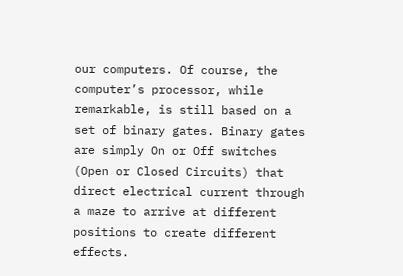our computers. Of course, the computer’s processor, while remarkable, is still based on a set of binary gates. Binary gates are simply On or Off switches (Open or Closed Circuits) that direct electrical current through a maze to arrive at different positions to create different effects.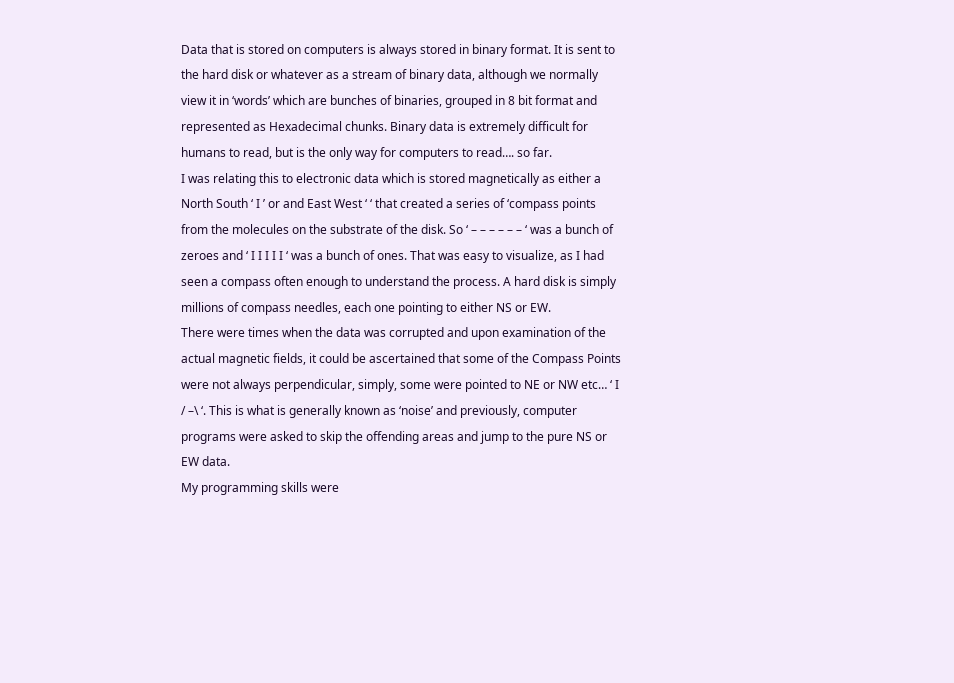Data that is stored on computers is always stored in binary format. It is sent to the hard disk or whatever as a stream of binary data, although we normally view it in ‘words’ which are bunches of binaries, grouped in 8 bit format and represented as Hexadecimal chunks. Binary data is extremely difficult for humans to read, but is the only way for computers to read…. so far.
I was relating this to electronic data which is stored magnetically as either a North South ‘ I ’ or and East West ‘ ‘ that created a series of ‘compass points from the molecules on the substrate of the disk. So ‘ – – – – – – ‘ was a bunch of zeroes and ‘ I I I I I ‘ was a bunch of ones. That was easy to visualize, as I had seen a compass often enough to understand the process. A hard disk is simply millions of compass needles, each one pointing to either NS or EW.
There were times when the data was corrupted and upon examination of the actual magnetic fields, it could be ascertained that some of the Compass Points were not always perpendicular, simply, some were pointed to NE or NW etc… ‘ I / –\ ‘. This is what is generally known as ‘noise’ and previously, computer programs were asked to skip the offending areas and jump to the pure NS or EW data.
My programming skills were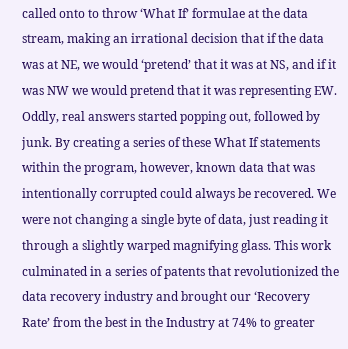called onto to throw ‘What If’ formulae at the data stream, making an irrational decision that if the data was at NE, we would ‘pretend’ that it was at NS, and if it was NW we would pretend that it was representing EW. Oddly, real answers started popping out, followed by junk. By creating a series of these What If statements within the program, however, known data that was intentionally corrupted could always be recovered. We were not changing a single byte of data, just reading it through a slightly warped magnifying glass. This work culminated in a series of patents that revolutionized the data recovery industry and brought our ‘Recovery Rate’ from the best in the Industry at 74% to greater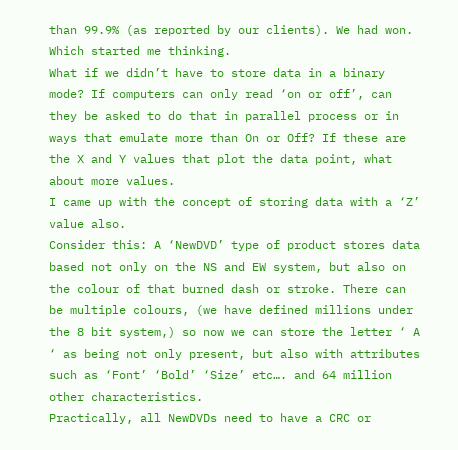than 99.9% (as reported by our clients). We had won.
Which started me thinking.
What if we didn’t have to store data in a binary mode? If computers can only read ‘on or off’, can they be asked to do that in parallel process or in ways that emulate more than On or Off? If these are the X and Y values that plot the data point, what about more values.
I came up with the concept of storing data with a ‘Z’ value also.
Consider this: A ‘NewDVD’ type of product stores data based not only on the NS and EW system, but also on the colour of that burned dash or stroke. There can be multiple colours, (we have defined millions under the 8 bit system,) so now we can store the letter ‘ A ‘ as being not only present, but also with attributes such as ‘Font’ ‘Bold’ ‘Size’ etc…. and 64 million other characteristics.
Practically, all NewDVDs need to have a CRC or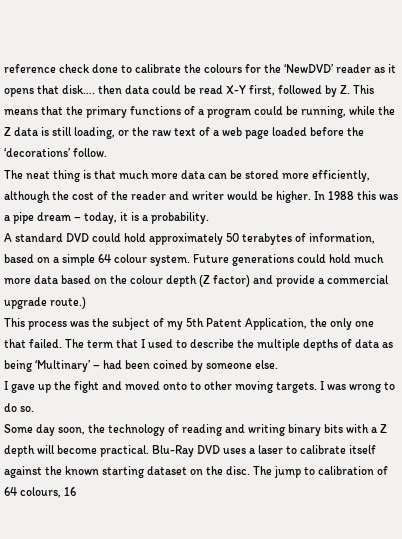reference check done to calibrate the colours for the ‘NewDVD’ reader as it opens that disk…. then data could be read X-Y first, followed by Z. This means that the primary functions of a program could be running, while the Z data is still loading, or the raw text of a web page loaded before the ‘decorations’ follow.
The neat thing is that much more data can be stored more efficiently, although the cost of the reader and writer would be higher. In 1988 this was a pipe dream – today, it is a probability.
A standard DVD could hold approximately 50 terabytes of information, based on a simple 64 colour system. Future generations could hold much more data based on the colour depth (Z factor) and provide a commercial upgrade route.)
This process was the subject of my 5th Patent Application, the only one that failed. The term that I used to describe the multiple depths of data as being ‘Multinary’ – had been coined by someone else.
I gave up the fight and moved onto to other moving targets. I was wrong to do so.
Some day soon, the technology of reading and writing binary bits with a Z depth will become practical. Blu-Ray DVD uses a laser to calibrate itself against the known starting dataset on the disc. The jump to calibration of 64 colours, 16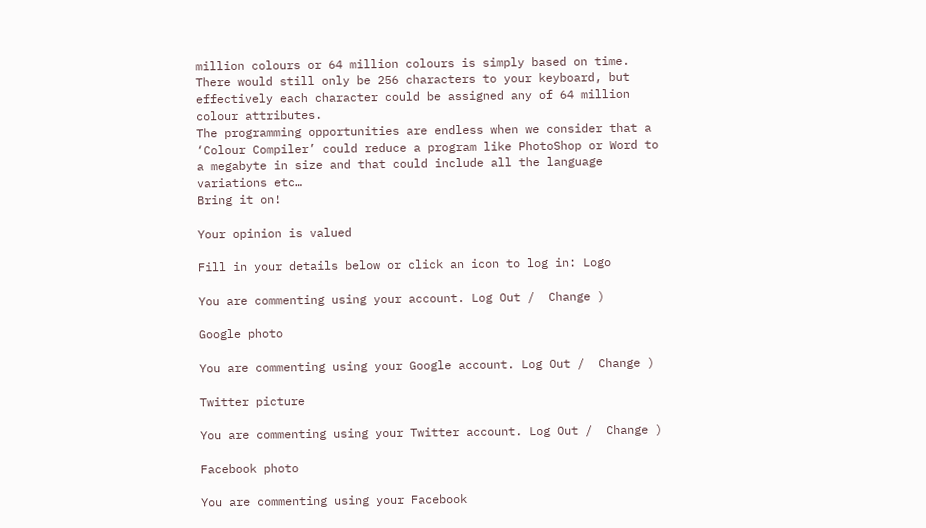million colours or 64 million colours is simply based on time. There would still only be 256 characters to your keyboard, but effectively each character could be assigned any of 64 million colour attributes.
The programming opportunities are endless when we consider that a ‘Colour Compiler’ could reduce a program like PhotoShop or Word to a megabyte in size and that could include all the language variations etc…
Bring it on!

Your opinion is valued

Fill in your details below or click an icon to log in: Logo

You are commenting using your account. Log Out /  Change )

Google photo

You are commenting using your Google account. Log Out /  Change )

Twitter picture

You are commenting using your Twitter account. Log Out /  Change )

Facebook photo

You are commenting using your Facebook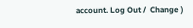account. Log Out /  Change )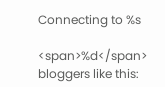Connecting to %s

<span>%d</span> bloggers like this: